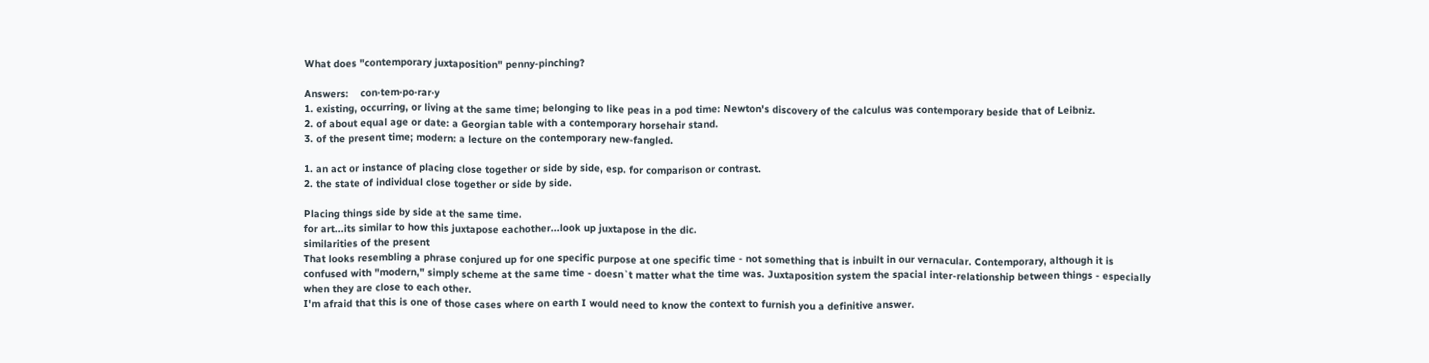What does "contemporary juxtaposition" penny-pinching?

Answers:    con·tem·po·rar·y
1. existing, occurring, or living at the same time; belonging to like peas in a pod time: Newton's discovery of the calculus was contemporary beside that of Leibniz.
2. of about equal age or date: a Georgian table with a contemporary horsehair stand.
3. of the present time; modern: a lecture on the contemporary new-fangled.

1. an act or instance of placing close together or side by side, esp. for comparison or contrast.
2. the state of individual close together or side by side.

Placing things side by side at the same time.
for art...its similar to how this juxtapose eachother...look up juxtapose in the dic.
similarities of the present
That looks resembling a phrase conjured up for one specific purpose at one specific time - not something that is inbuilt in our vernacular. Contemporary, although it is confused with "modern," simply scheme at the same time - doesn`t matter what the time was. Juxtaposition system the spacial inter-relationship between things - especially when they are close to each other.
I'm afraid that this is one of those cases where on earth I would need to know the context to furnish you a definitive answer.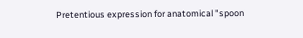Pretentious expression for anatomical "spoon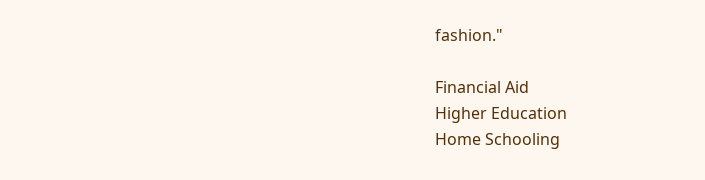fashion."

Financial Aid
Higher Education
Home Schooling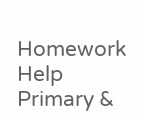Homework Help
Primary &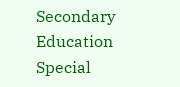Secondary Education
Special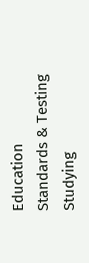Education
Standards & Testing
Studying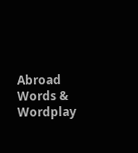Abroad
Words & Wordplay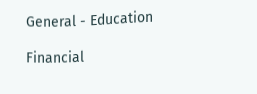General - Education

Financial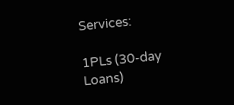Services:

1PLs (30-day Loans)